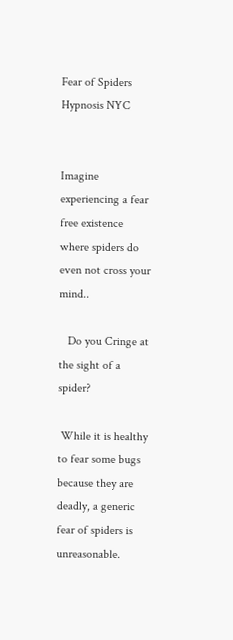Fear of Spiders Hypnosis NYC


Imagine experiencing a fear free existence where spiders do even not cross your mind..

   Do you Cringe at the sight of a spider?

 While it is healthy to fear some bugs because they are deadly, a generic fear of spiders is unreasonable.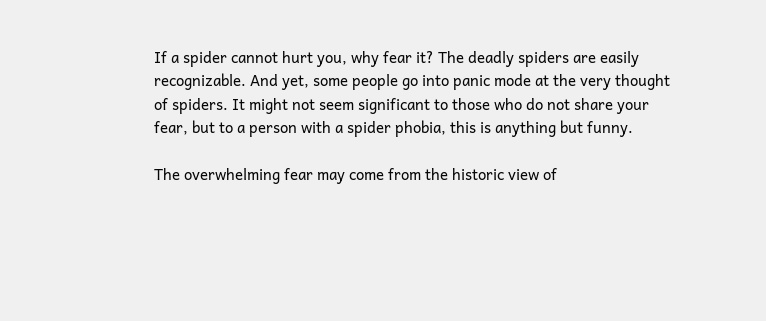If a spider cannot hurt you, why fear it? The deadly spiders are easily recognizable. And yet, some people go into panic mode at the very thought of spiders. It might not seem significant to those who do not share your fear, but to a person with a spider phobia, this is anything but funny.

The overwhelming fear may come from the historic view of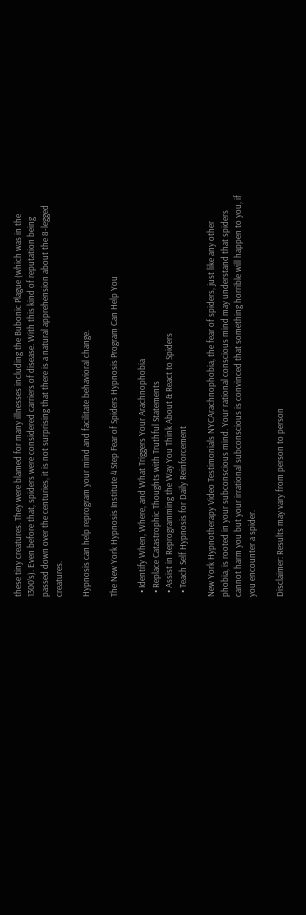these tiny creatures. They were blamed for many illnesses including the Bubonic Plague (which was in the 1300’s). Even before that, spiders were considered carriers of disease. With this kind of reputation being passed down over the centuries, it is not surprising that there is a natural apprehension about the 8-legged creatures.

Hypnosis can help reprogram your mind and facilitate behavioral change.

The New York Hypnosis Institute 4 Step Fear of Spiders Hypnosis Program Can Help You

  • Identify When, Where, and What Triggers Your Arachnophobia
  • Replace Catastrophic Thoughts with Truthful Statements
  • Assist in Reprogramming the Way You Think About & React to Spiders
  • Teach Self Hypnosis for Daily Reinforcement

New York Hypnotherapy Video Testimonials NYCArachnophobia, the fear of spiders, just like any other phobia, is rooted in your subconscious mind. Your rational conscious mind may understand that spiders cannot harm you but your irrational subconscious is convinced that something horrible will happen to you, if you encounter a spider.

Disclaimer: Results may vary from person to person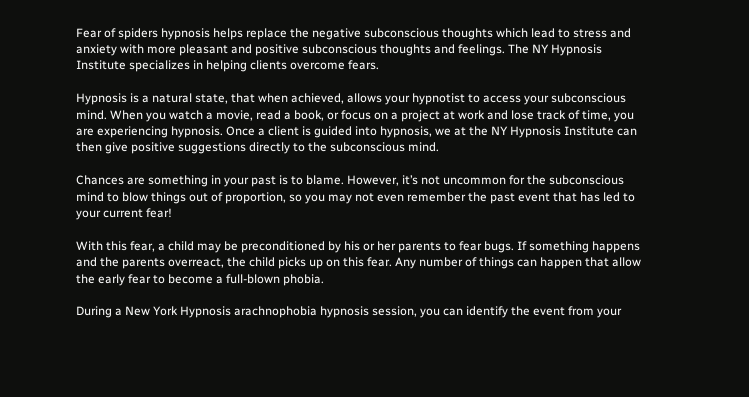Fear of spiders hypnosis helps replace the negative subconscious thoughts which lead to stress and anxiety with more pleasant and positive subconscious thoughts and feelings. The NY Hypnosis Institute specializes in helping clients overcome fears.

Hypnosis is a natural state, that when achieved, allows your hypnotist to access your subconscious mind. When you watch a movie, read a book, or focus on a project at work and lose track of time, you are experiencing hypnosis. Once a client is guided into hypnosis, we at the NY Hypnosis Institute can then give positive suggestions directly to the subconscious mind.

Chances are something in your past is to blame. However, it’s not uncommon for the subconscious mind to blow things out of proportion, so you may not even remember the past event that has led to your current fear!

With this fear, a child may be preconditioned by his or her parents to fear bugs. If something happens and the parents overreact, the child picks up on this fear. Any number of things can happen that allow the early fear to become a full-blown phobia.

During a New York Hypnosis arachnophobia hypnosis session, you can identify the event from your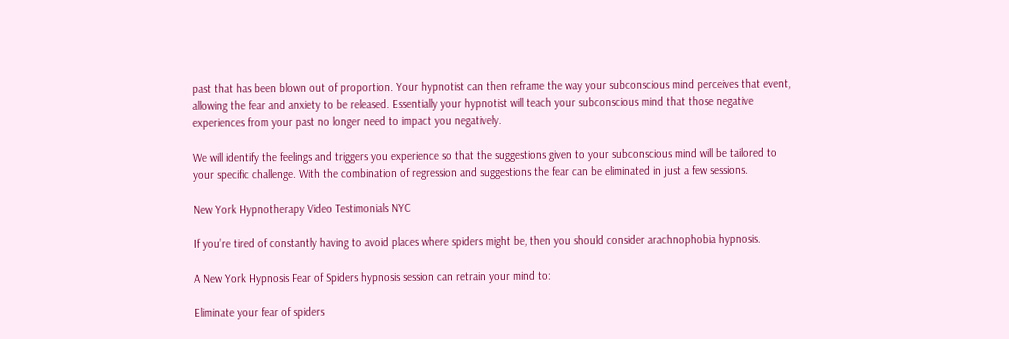past that has been blown out of proportion. Your hypnotist can then reframe the way your subconscious mind perceives that event, allowing the fear and anxiety to be released. Essentially your hypnotist will teach your subconscious mind that those negative experiences from your past no longer need to impact you negatively.

We will identify the feelings and triggers you experience so that the suggestions given to your subconscious mind will be tailored to your specific challenge. With the combination of regression and suggestions the fear can be eliminated in just a few sessions.

New York Hypnotherapy Video Testimonials NYC

If you’re tired of constantly having to avoid places where spiders might be, then you should consider arachnophobia hypnosis.

A New York Hypnosis Fear of Spiders hypnosis session can retrain your mind to:

Eliminate your fear of spiders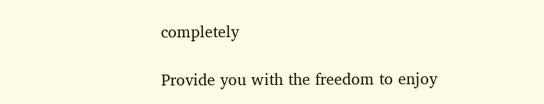completely

Provide you with the freedom to enjoy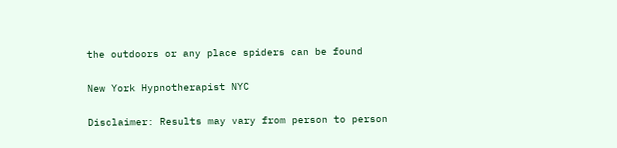the outdoors or any place spiders can be found

New York Hypnotherapist NYC

Disclaimer: Results may vary from person to person